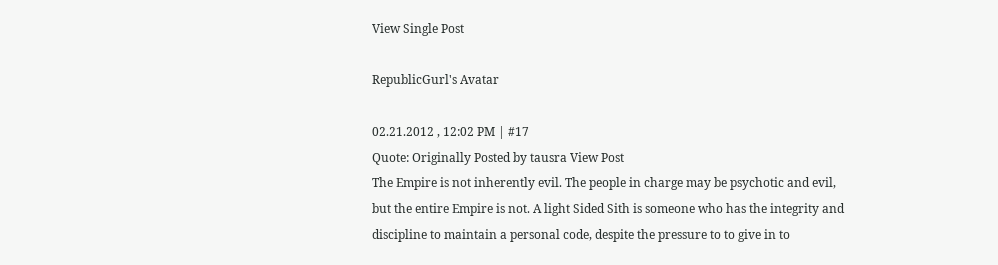View Single Post

RepublicGurl's Avatar

02.21.2012 , 12:02 PM | #17
Quote: Originally Posted by tausra View Post
The Empire is not inherently evil. The people in charge may be psychotic and evil, but the entire Empire is not. A light Sided Sith is someone who has the integrity and discipline to maintain a personal code, despite the pressure to to give in to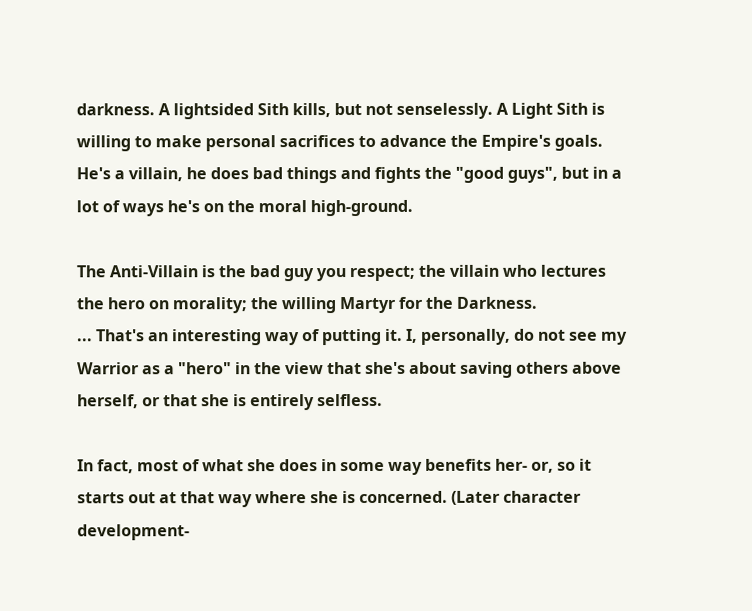darkness. A lightsided Sith kills, but not senselessly. A Light Sith is willing to make personal sacrifices to advance the Empire's goals. He's a villain, he does bad things and fights the "good guys", but in a lot of ways he's on the moral high-ground.

The Anti-Villain is the bad guy you respect; the villain who lectures the hero on morality; the willing Martyr for the Darkness.
... That's an interesting way of putting it. I, personally, do not see my Warrior as a "hero" in the view that she's about saving others above herself, or that she is entirely selfless.

In fact, most of what she does in some way benefits her- or, so it starts out at that way where she is concerned. (Later character development-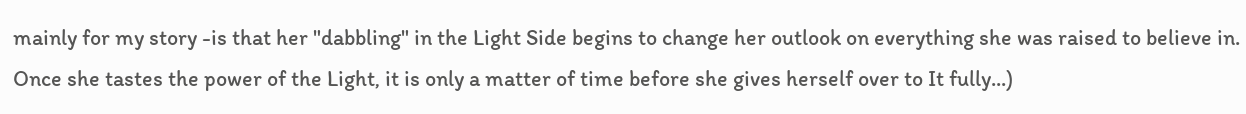mainly for my story -is that her "dabbling" in the Light Side begins to change her outlook on everything she was raised to believe in. Once she tastes the power of the Light, it is only a matter of time before she gives herself over to It fully...)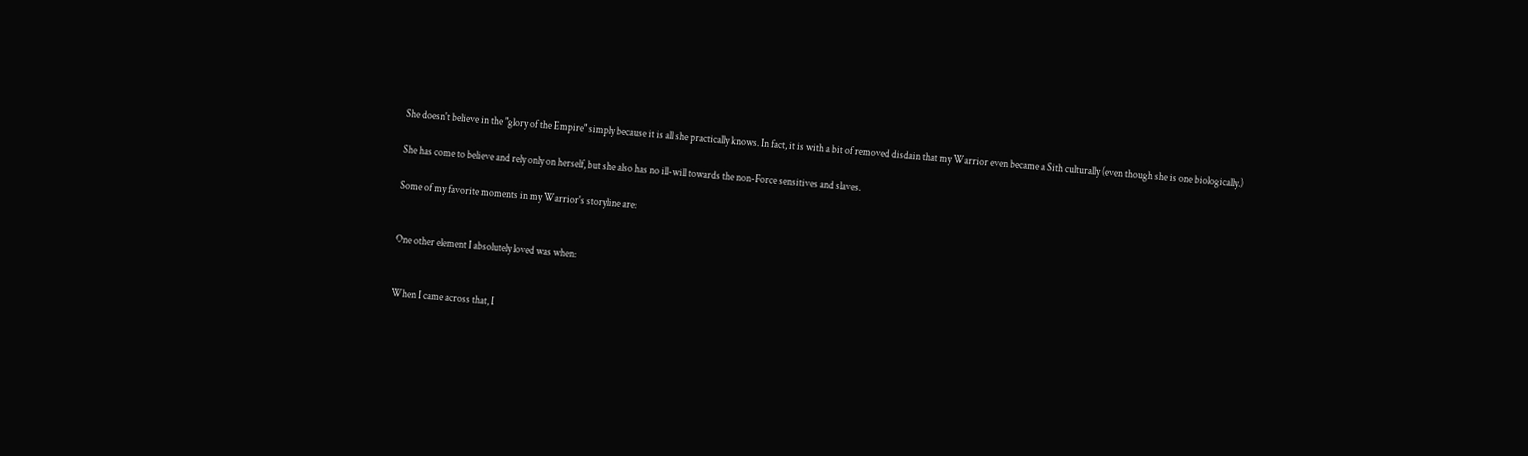She doesn't believe in the "glory of the Empire" simply because it is all she practically knows. In fact, it is with a bit of removed disdain that my Warrior even became a Sith culturally (even though she is one biologically.)

She has come to believe and rely only on herself, but she also has no ill-will towards the non-Force sensitives and slaves.

Some of my favorite moments in my Warrior's storyline are:


One other element I absolutely loved was when:


When I came across that, I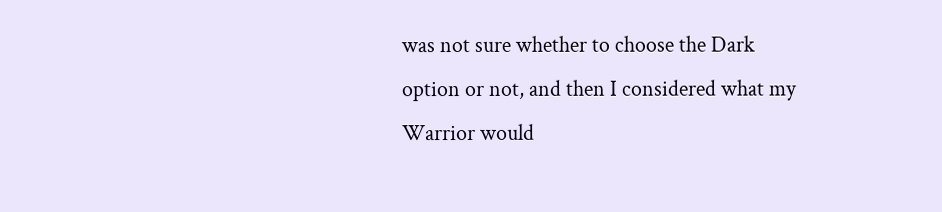was not sure whether to choose the Dark option or not, and then I considered what my Warrior would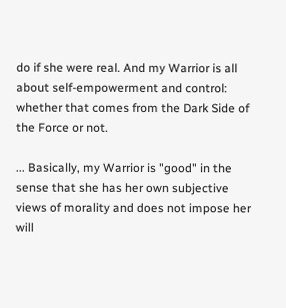do if she were real. And my Warrior is all about self-empowerment and control: whether that comes from the Dark Side of the Force or not.

... Basically, my Warrior is "good" in the sense that she has her own subjective views of morality and does not impose her will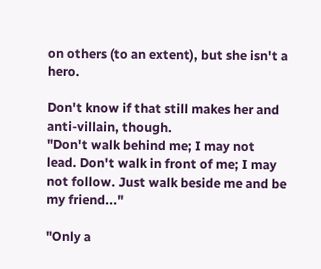on others (to an extent), but she isn't a hero.

Don't know if that still makes her and anti-villain, though.
"Don't walk behind me; I may not lead. Don't walk in front of me; I may not follow. Just walk beside me and be my friend..."

"Only a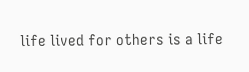life lived for others is a life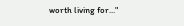worth living for..."